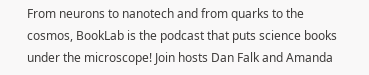From neurons to nanotech and from quarks to the cosmos, BookLab is the podcast that puts science books under the microscope! Join hosts Dan Falk and Amanda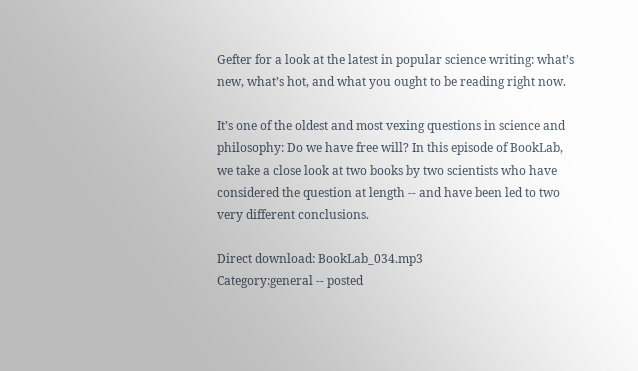Gefter for a look at the latest in popular science writing: what’s new, what’s hot, and what you ought to be reading right now.

It’s one of the oldest and most vexing questions in science and philosophy: Do we have free will? In this episode of BookLab, we take a close look at two books by two scientists who have considered the question at length -- and have been led to two very different conclusions.

Direct download: BookLab_034.mp3
Category:general -- posted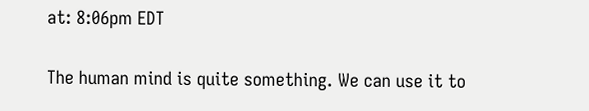at: 8:06pm EDT

The human mind is quite something. We can use it to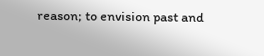reason; to envision past and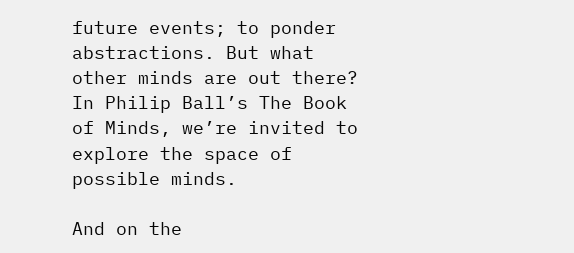future events; to ponder abstractions. But what other minds are out there? In Philip Ball’s The Book of Minds, we’re invited to explore the space of possible minds.

And on the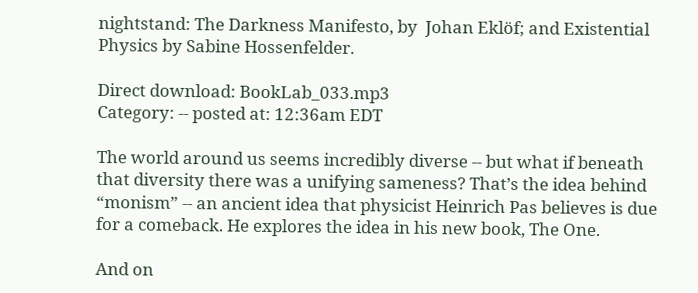nightstand: The Darkness Manifesto, by  Johan Eklöf; and Existential Physics by Sabine Hossenfelder.

Direct download: BookLab_033.mp3
Category: -- posted at: 12:36am EDT

The world around us seems incredibly diverse -- but what if beneath that diversity there was a unifying sameness? That’s the idea behind “monism” -- an ancient idea that physicist Heinrich Pas believes is due for a comeback. He explores the idea in his new book, The One.

And on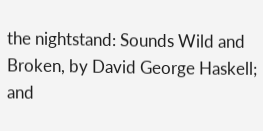the nightstand: Sounds Wild and Broken, by David George Haskell; and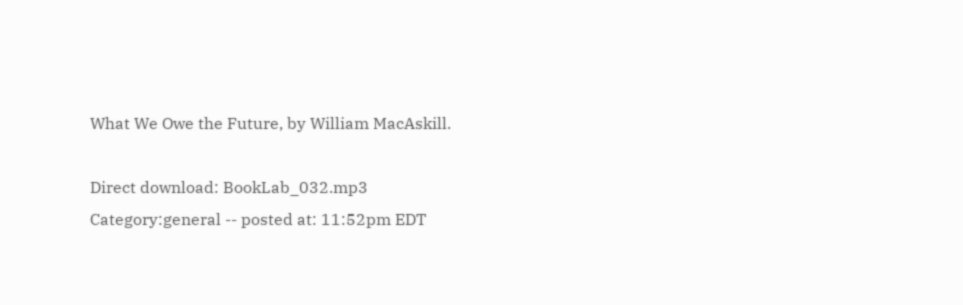What We Owe the Future, by William MacAskill.

Direct download: BookLab_032.mp3
Category:general -- posted at: 11:52pm EDT